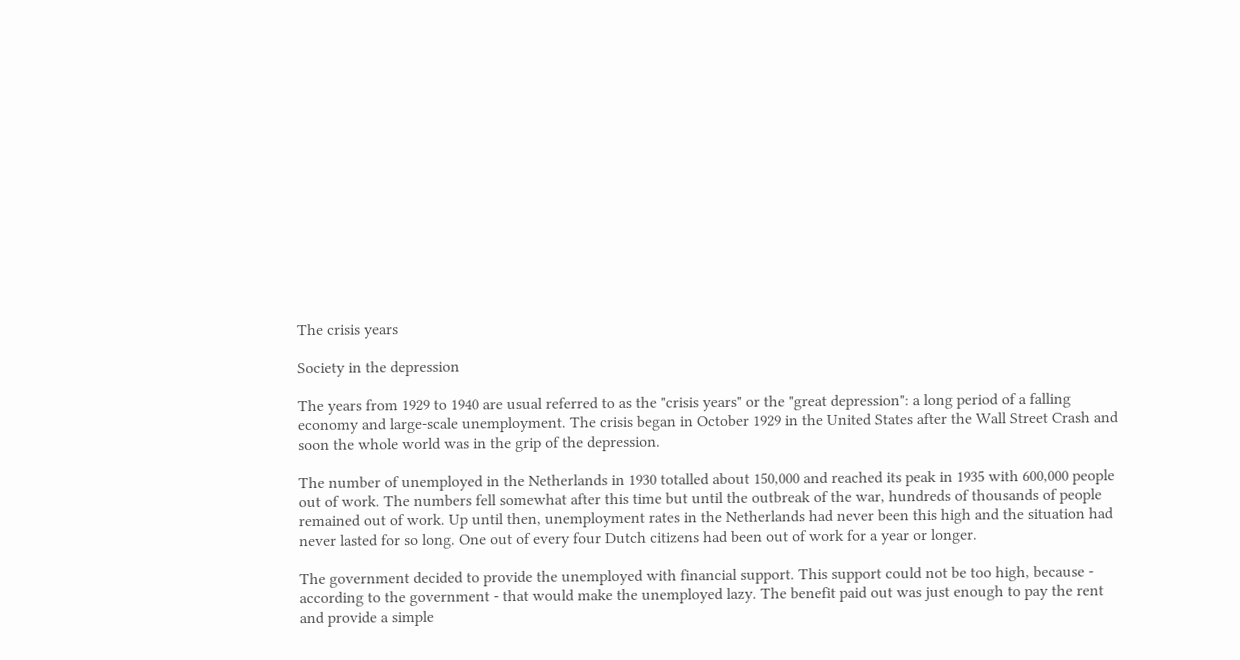The crisis years

Society in the depression

The years from 1929 to 1940 are usual referred to as the "crisis years" or the "great depression": a long period of a falling economy and large-scale unemployment. The crisis began in October 1929 in the United States after the Wall Street Crash and soon the whole world was in the grip of the depression.

The number of unemployed in the Netherlands in 1930 totalled about 150,000 and reached its peak in 1935 with 600,000 people out of work. The numbers fell somewhat after this time but until the outbreak of the war, hundreds of thousands of people remained out of work. Up until then, unemployment rates in the Netherlands had never been this high and the situation had never lasted for so long. One out of every four Dutch citizens had been out of work for a year or longer.

The government decided to provide the unemployed with financial support. This support could not be too high, because - according to the government - that would make the unemployed lazy. The benefit paid out was just enough to pay the rent and provide a simple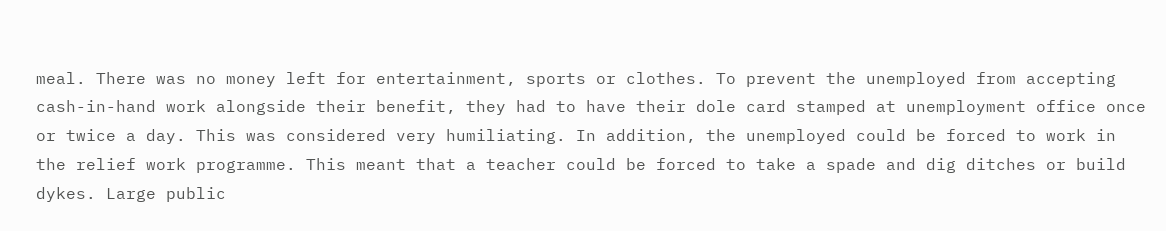meal. There was no money left for entertainment, sports or clothes. To prevent the unemployed from accepting cash-in-hand work alongside their benefit, they had to have their dole card stamped at unemployment office once or twice a day. This was considered very humiliating. In addition, the unemployed could be forced to work in the relief work programme. This meant that a teacher could be forced to take a spade and dig ditches or build dykes. Large public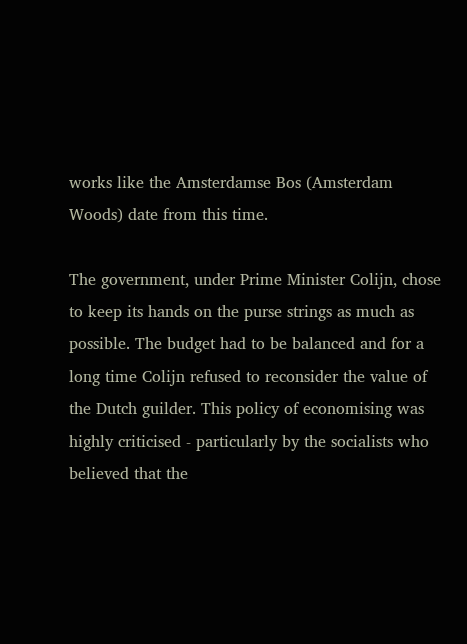works like the Amsterdamse Bos (Amsterdam Woods) date from this time.

The government, under Prime Minister Colijn, chose to keep its hands on the purse strings as much as possible. The budget had to be balanced and for a long time Colijn refused to reconsider the value of the Dutch guilder. This policy of economising was highly criticised - particularly by the socialists who believed that the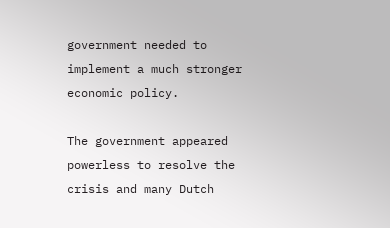government needed to implement a much stronger economic policy.

The government appeared powerless to resolve the crisis and many Dutch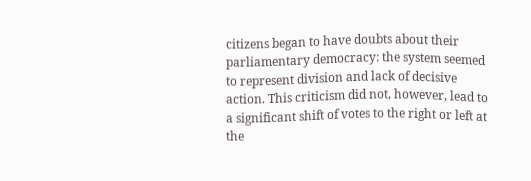citizens began to have doubts about their parliamentary democracy: the system seemed to represent division and lack of decisive action. This criticism did not, however, lead to a significant shift of votes to the right or left at the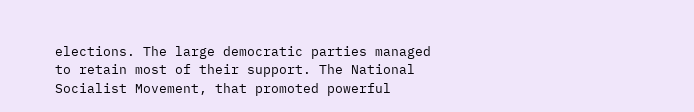elections. The large democratic parties managed to retain most of their support. The National Socialist Movement, that promoted powerful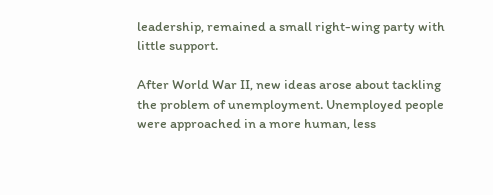leadership, remained a small right-wing party with little support.

After World War II, new ideas arose about tackling the problem of unemployment. Unemployed people were approached in a more human, less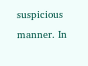suspicious manner. In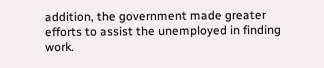addition, the government made greater efforts to assist the unemployed in finding work.